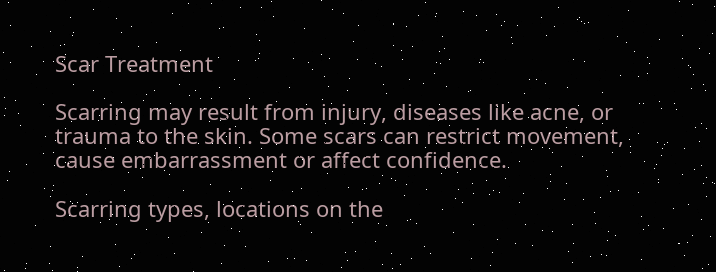Scar Treatment

Scarring may result from injury, diseases like acne, or trauma to the skin. Some scars can restrict movement, cause embarrassment or affect confidence.

Scarring types, locations on the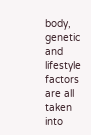body, genetic and lifestyle factors are all taken into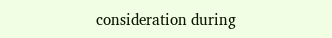consideration during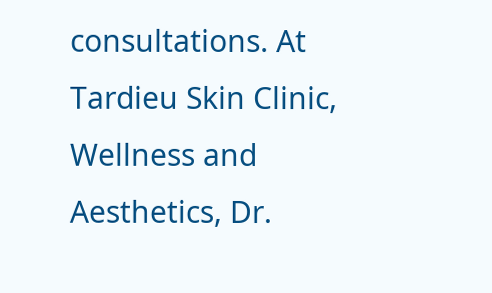consultations. At Tardieu Skin Clinic, Wellness and Aesthetics, Dr.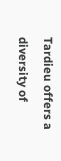Tardieu offers a diversity of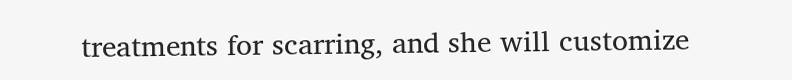treatments for scarring, and she will customize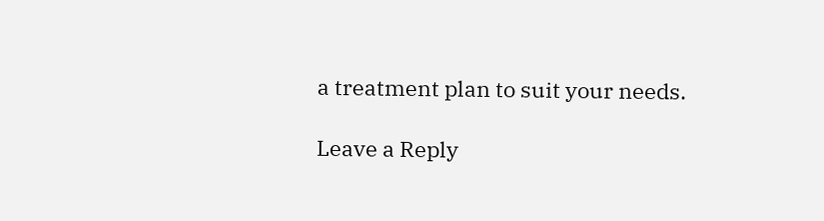a treatment plan to suit your needs.

Leave a Reply